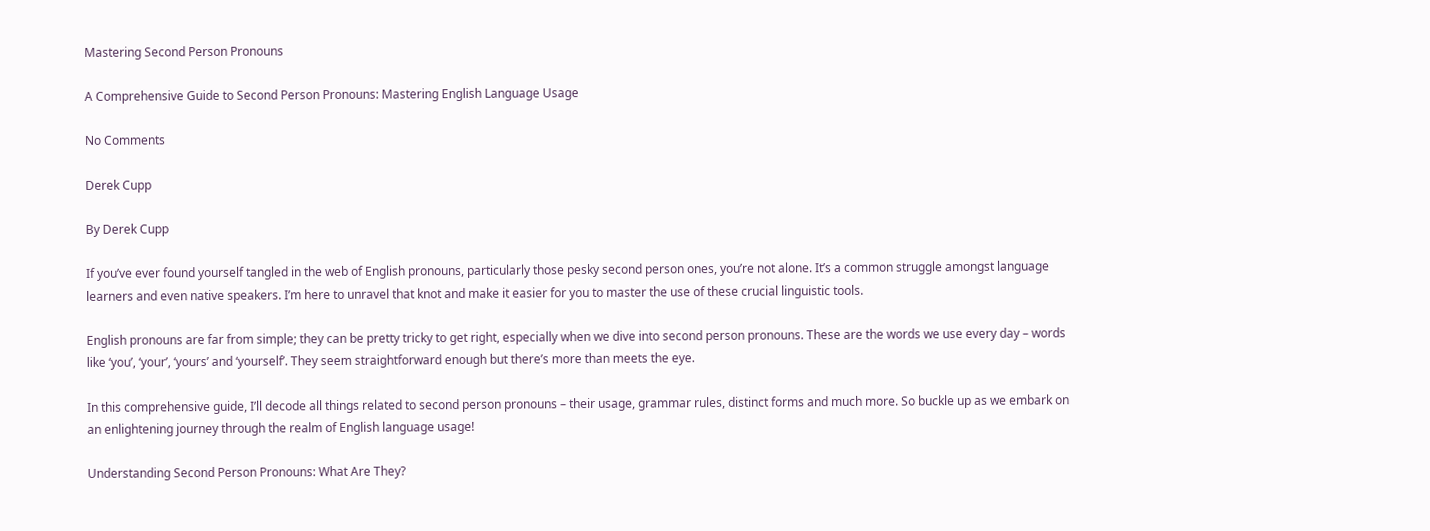Mastering Second Person Pronouns

A Comprehensive Guide to Second Person Pronouns: Mastering English Language Usage

No Comments

Derek Cupp

By Derek Cupp

If you’ve ever found yourself tangled in the web of English pronouns, particularly those pesky second person ones, you’re not alone. It’s a common struggle amongst language learners and even native speakers. I’m here to unravel that knot and make it easier for you to master the use of these crucial linguistic tools.

English pronouns are far from simple; they can be pretty tricky to get right, especially when we dive into second person pronouns. These are the words we use every day – words like ‘you’, ‘your’, ‘yours’ and ‘yourself’. They seem straightforward enough but there’s more than meets the eye.

In this comprehensive guide, I’ll decode all things related to second person pronouns – their usage, grammar rules, distinct forms and much more. So buckle up as we embark on an enlightening journey through the realm of English language usage!

Understanding Second Person Pronouns: What Are They?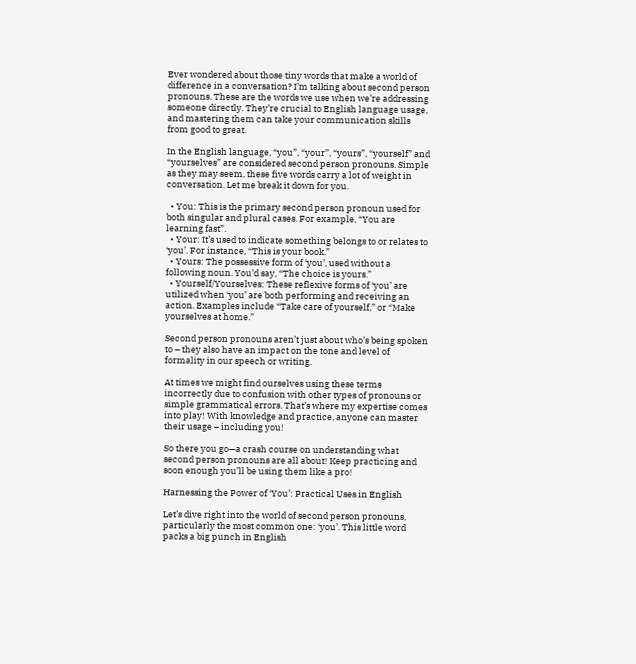Ever wondered about those tiny words that make a world of difference in a conversation? I’m talking about second person pronouns. These are the words we use when we’re addressing someone directly. They’re crucial to English language usage, and mastering them can take your communication skills from good to great.

In the English language, “you”, “your”, “yours”, “yourself” and “yourselves” are considered second person pronouns. Simple as they may seem, these five words carry a lot of weight in conversation. Let me break it down for you.

  • You: This is the primary second person pronoun used for both singular and plural cases. For example, “You are learning fast”.
  • Your: It’s used to indicate something belongs to or relates to ‘you’. For instance, “This is your book.”
  • Yours: The possessive form of ‘you’, used without a following noun. You’d say, “The choice is yours.”
  • Yourself/Yourselves: These reflexive forms of ‘you’ are utilized when ‘you’ are both performing and receiving an action. Examples include “Take care of yourself,” or “Make yourselves at home.”

Second person pronouns aren’t just about who’s being spoken to – they also have an impact on the tone and level of formality in our speech or writing.

At times we might find ourselves using these terms incorrectly due to confusion with other types of pronouns or simple grammatical errors. That’s where my expertise comes into play! With knowledge and practice, anyone can master their usage – including you!

So there you go—a crash course on understanding what second person pronouns are all about! Keep practicing and soon enough you’ll be using them like a pro!

Harnessing the Power of ‘You’: Practical Uses in English

Let’s dive right into the world of second person pronouns, particularly the most common one: ‘you’. This little word packs a big punch in English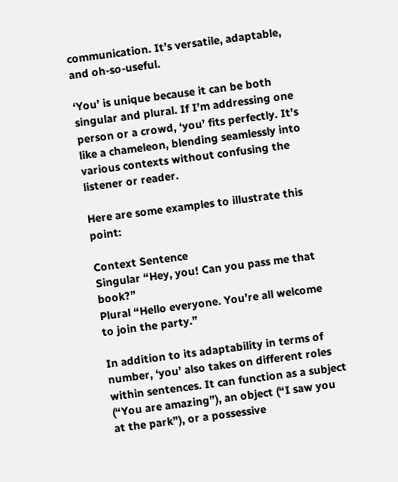communication. It’s versatile, adaptable, and oh-so-useful.

‘You’ is unique because it can be both singular and plural. If I’m addressing one person or a crowd, ‘you’ fits perfectly. It’s like a chameleon, blending seamlessly into various contexts without confusing the listener or reader.

Here are some examples to illustrate this point:

Context Sentence
Singular “Hey, you! Can you pass me that book?”
Plural “Hello everyone. You’re all welcome to join the party.”

In addition to its adaptability in terms of number, ‘you’ also takes on different roles within sentences. It can function as a subject (“You are amazing”), an object (“I saw you at the park”), or a possessive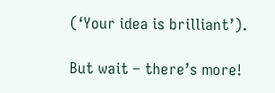(‘Your idea is brilliant’).

But wait – there’s more!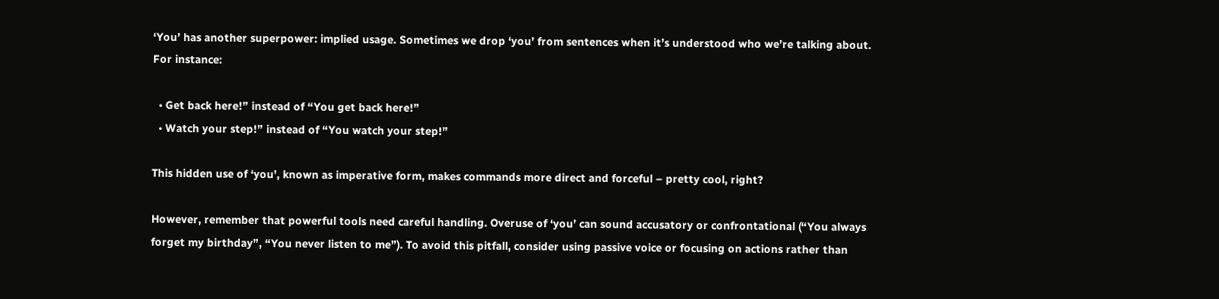‘You’ has another superpower: implied usage. Sometimes we drop ‘you’ from sentences when it’s understood who we’re talking about. For instance:

  • Get back here!” instead of “You get back here!”
  • Watch your step!” instead of “You watch your step!”

This hidden use of ‘you’, known as imperative form, makes commands more direct and forceful – pretty cool, right?

However, remember that powerful tools need careful handling. Overuse of ‘you’ can sound accusatory or confrontational (“You always forget my birthday”, “You never listen to me”). To avoid this pitfall, consider using passive voice or focusing on actions rather than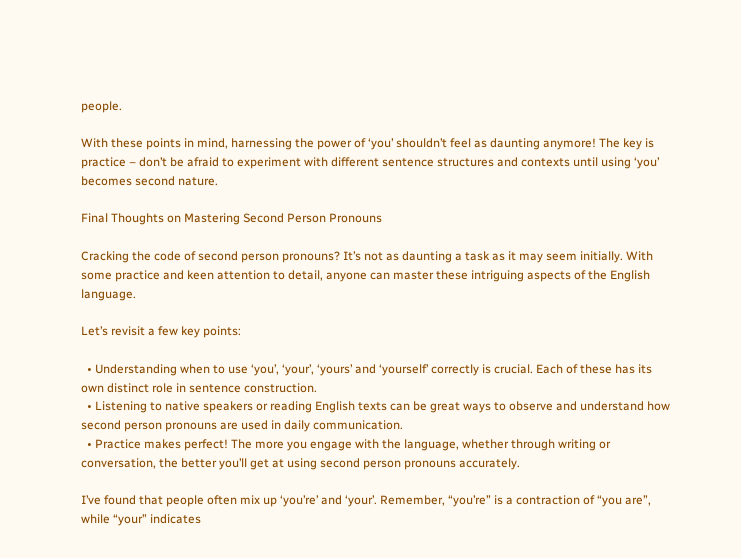people.

With these points in mind, harnessing the power of ‘you’ shouldn’t feel as daunting anymore! The key is practice – don’t be afraid to experiment with different sentence structures and contexts until using ‘you’ becomes second nature.

Final Thoughts on Mastering Second Person Pronouns

Cracking the code of second person pronouns? It’s not as daunting a task as it may seem initially. With some practice and keen attention to detail, anyone can master these intriguing aspects of the English language.

Let’s revisit a few key points:

  • Understanding when to use ‘you’, ‘your’, ‘yours’ and ‘yourself’ correctly is crucial. Each of these has its own distinct role in sentence construction.
  • Listening to native speakers or reading English texts can be great ways to observe and understand how second person pronouns are used in daily communication.
  • Practice makes perfect! The more you engage with the language, whether through writing or conversation, the better you’ll get at using second person pronouns accurately.

I’ve found that people often mix up ‘you’re’ and ‘your’. Remember, “you’re” is a contraction of “you are”, while “your” indicates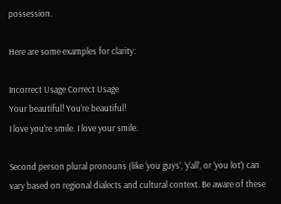possession.

Here are some examples for clarity:

Incorrect Usage Correct Usage
Your beautiful! You’re beautiful!
I love you’re smile. I love your smile.

Second person plural pronouns (like ‘you guys’, ’y’all’, or ‘you lot’) can vary based on regional dialects and cultural context. Be aware of these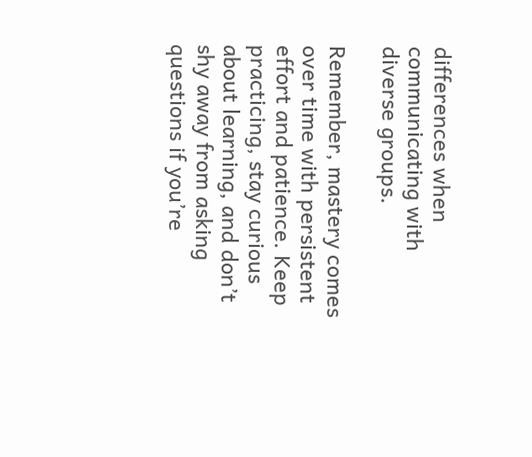differences when communicating with diverse groups.

Remember, mastery comes over time with persistent effort and patience. Keep practicing, stay curious about learning, and don’t shy away from asking questions if you’re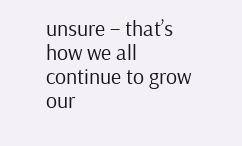unsure – that’s how we all continue to grow our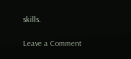skills.

Leave a Comment